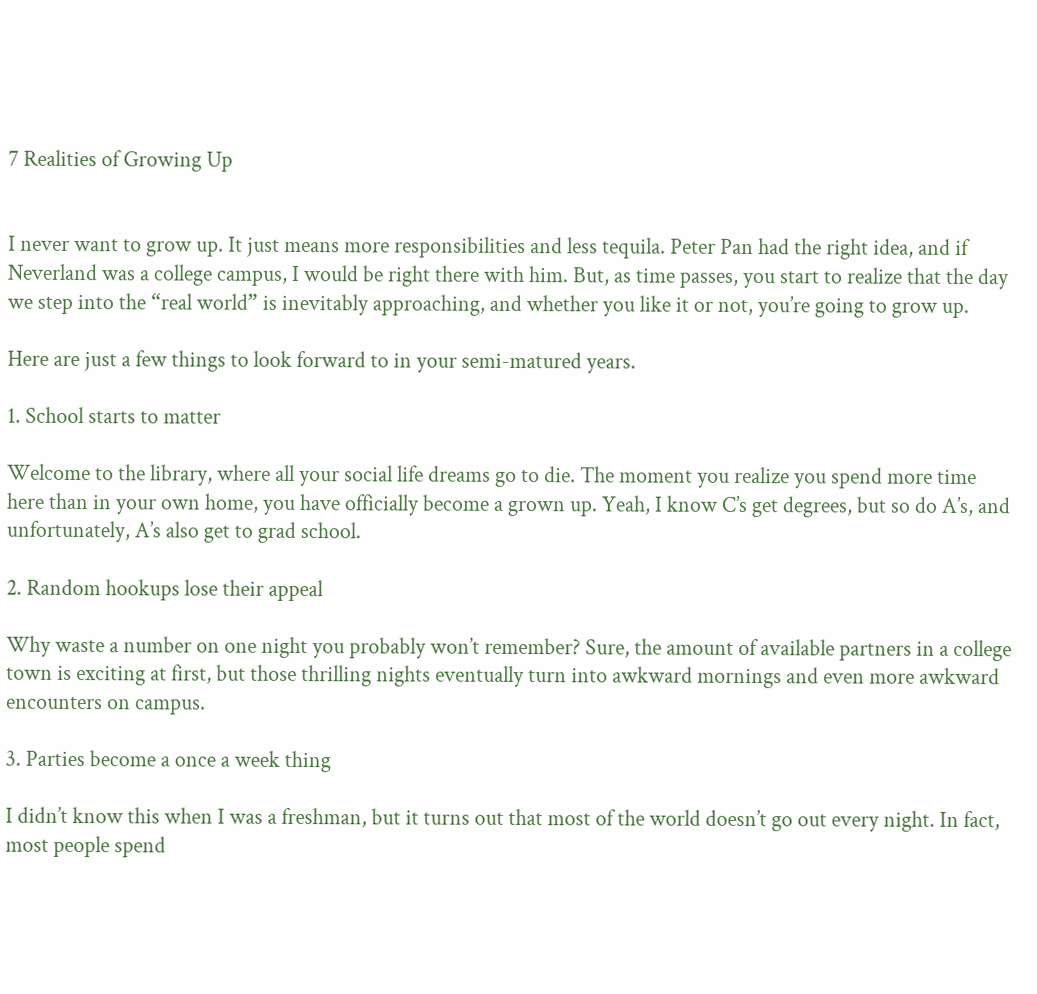7 Realities of Growing Up


I never want to grow up. It just means more responsibilities and less tequila. Peter Pan had the right idea, and if Neverland was a college campus, I would be right there with him. But, as time passes, you start to realize that the day we step into the “real world” is inevitably approaching, and whether you like it or not, you’re going to grow up.

Here are just a few things to look forward to in your semi-matured years.

1. School starts to matter

Welcome to the library, where all your social life dreams go to die. The moment you realize you spend more time here than in your own home, you have officially become a grown up. Yeah, I know C’s get degrees, but so do A’s, and unfortunately, A’s also get to grad school.

2. Random hookups lose their appeal

Why waste a number on one night you probably won’t remember? Sure, the amount of available partners in a college town is exciting at first, but those thrilling nights eventually turn into awkward mornings and even more awkward encounters on campus.

3. Parties become a once a week thing

I didn’t know this when I was a freshman, but it turns out that most of the world doesn’t go out every night. In fact, most people spend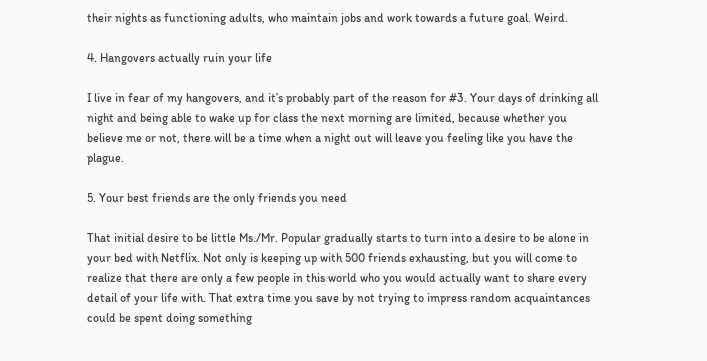their nights as functioning adults, who maintain jobs and work towards a future goal. Weird.

4. Hangovers actually ruin your life

I live in fear of my hangovers, and it’s probably part of the reason for #3. Your days of drinking all night and being able to wake up for class the next morning are limited, because whether you believe me or not, there will be a time when a night out will leave you feeling like you have the plague.

5. Your best friends are the only friends you need

That initial desire to be little Ms./Mr. Popular gradually starts to turn into a desire to be alone in your bed with Netflix. Not only is keeping up with 500 friends exhausting, but you will come to realize that there are only a few people in this world who you would actually want to share every detail of your life with. That extra time you save by not trying to impress random acquaintances could be spent doing something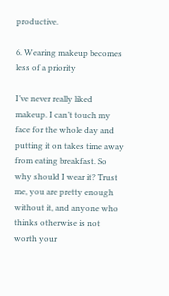productive.

6. Wearing makeup becomes less of a priority

I’ve never really liked makeup. I can’t touch my face for the whole day and putting it on takes time away from eating breakfast. So why should I wear it? Trust me, you are pretty enough without it, and anyone who thinks otherwise is not worth your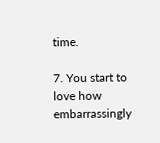time.

7. You start to love how embarrassingly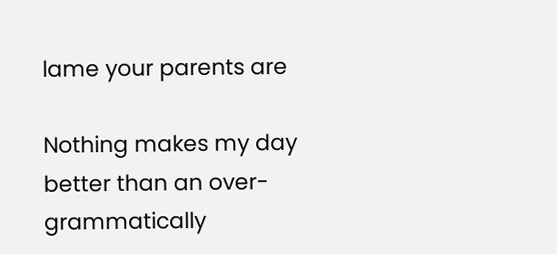lame your parents are

Nothing makes my day better than an over-grammatically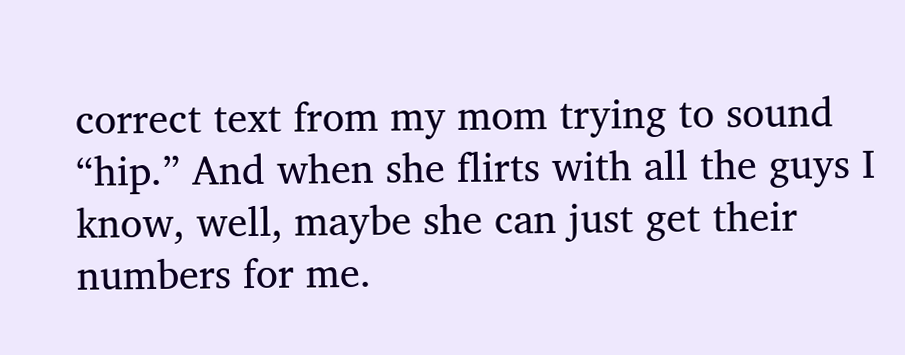correct text from my mom trying to sound “hip.” And when she flirts with all the guys I know, well, maybe she can just get their numbers for me.